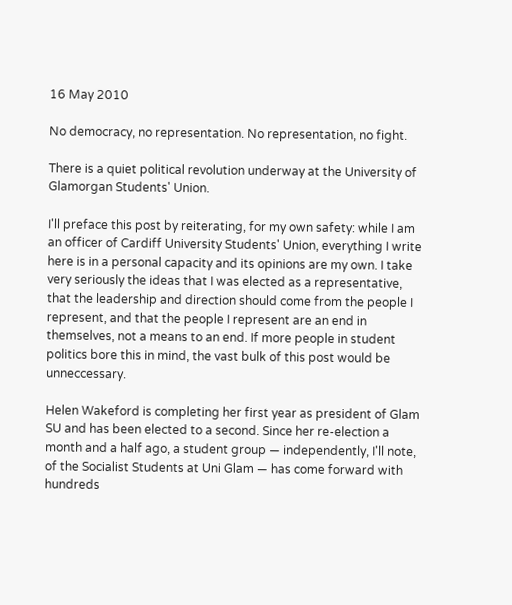16 May 2010

No democracy, no representation. No representation, no fight.

There is a quiet political revolution underway at the University of Glamorgan Students' Union.

I'll preface this post by reiterating, for my own safety: while I am an officer of Cardiff University Students' Union, everything I write here is in a personal capacity and its opinions are my own. I take very seriously the ideas that I was elected as a representative, that the leadership and direction should come from the people I represent, and that the people I represent are an end in themselves, not a means to an end. If more people in student politics bore this in mind, the vast bulk of this post would be unneccessary.

Helen Wakeford is completing her first year as president of Glam SU and has been elected to a second. Since her re-election a month and a half ago, a student group — independently, I'll note, of the Socialist Students at Uni Glam — has come forward with hundreds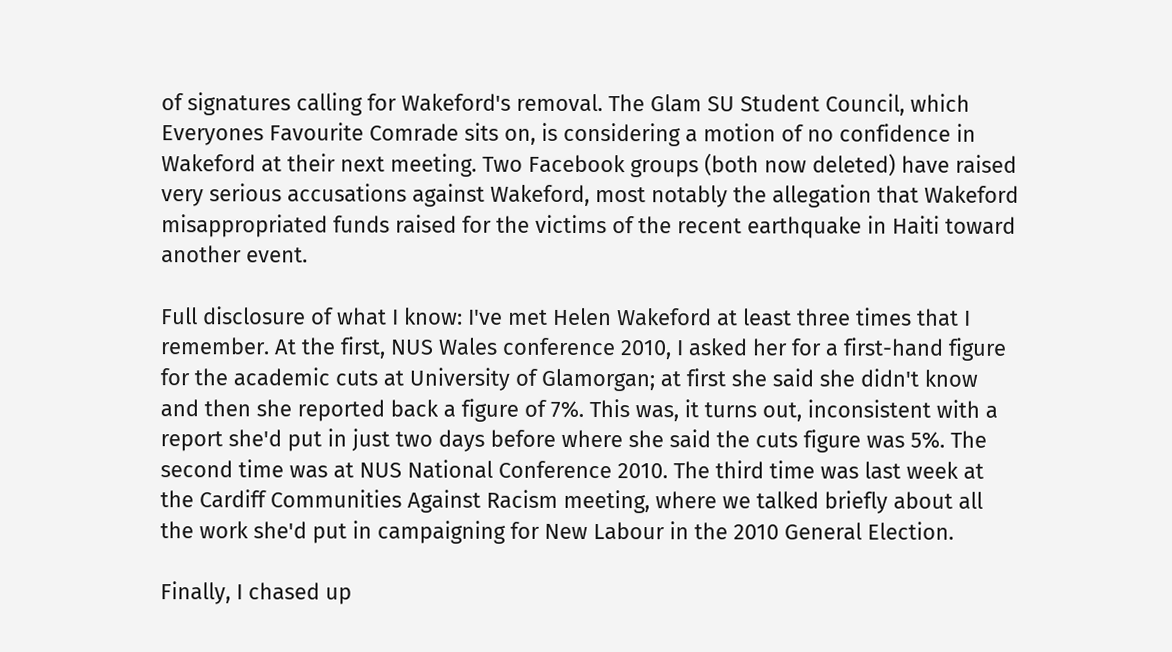of signatures calling for Wakeford's removal. The Glam SU Student Council, which Everyones Favourite Comrade sits on, is considering a motion of no confidence in Wakeford at their next meeting. Two Facebook groups (both now deleted) have raised very serious accusations against Wakeford, most notably the allegation that Wakeford misappropriated funds raised for the victims of the recent earthquake in Haiti toward another event.

Full disclosure of what I know: I've met Helen Wakeford at least three times that I remember. At the first, NUS Wales conference 2010, I asked her for a first-hand figure for the academic cuts at University of Glamorgan; at first she said she didn't know and then she reported back a figure of 7%. This was, it turns out, inconsistent with a report she'd put in just two days before where she said the cuts figure was 5%. The second time was at NUS National Conference 2010. The third time was last week at the Cardiff Communities Against Racism meeting, where we talked briefly about all the work she'd put in campaigning for New Labour in the 2010 General Election.

Finally, I chased up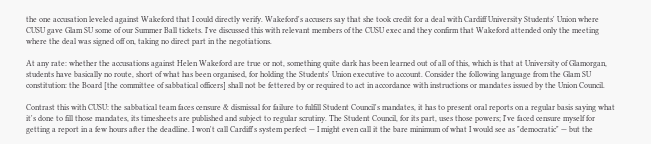the one accusation leveled against Wakeford that I could directly verify. Wakeford's accusers say that she took credit for a deal with Cardiff University Students' Union where CUSU gave Glam SU some of our Summer Ball tickets. I've discussed this with relevant members of the CUSU exec and they confirm that Wakeford attended only the meeting where the deal was signed off on, taking no direct part in the negotiations.

At any rate: whether the accusations against Helen Wakeford are true or not, something quite dark has been learned out of all of this, which is that at University of Glamorgan, students have basically no route, short of what has been organised, for holding the Students' Union executive to account. Consider the following language from the Glam SU constitution: the Board [the committee of sabbatical officers] shall not be fettered by or required to act in accordance with instructions or mandates issued by the Union Council.

Contrast this with CUSU: the sabbatical team faces censure & dismissal for failure to fulfill Student Council's mandates, it has to present oral reports on a regular basis saying what it's done to fill those mandates, its timesheets are published and subject to regular scrutiny. The Student Council, for its part, uses those powers; I've faced censure myself for getting a report in a few hours after the deadline. I won't call Cardiff's system perfect — I might even call it the bare minimum of what I would see as "democratic" — but the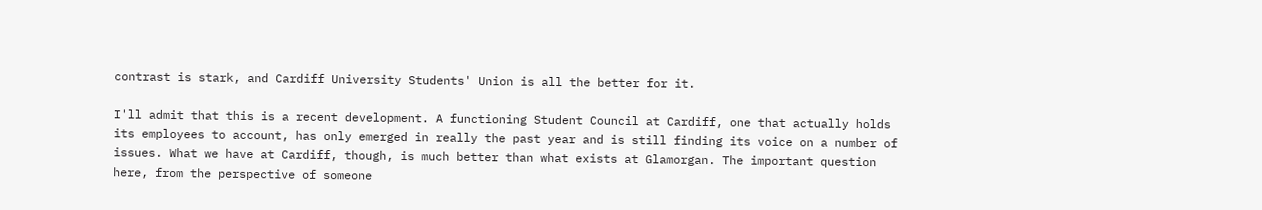contrast is stark, and Cardiff University Students' Union is all the better for it.

I'll admit that this is a recent development. A functioning Student Council at Cardiff, one that actually holds its employees to account, has only emerged in really the past year and is still finding its voice on a number of issues. What we have at Cardiff, though, is much better than what exists at Glamorgan. The important question here, from the perspective of someone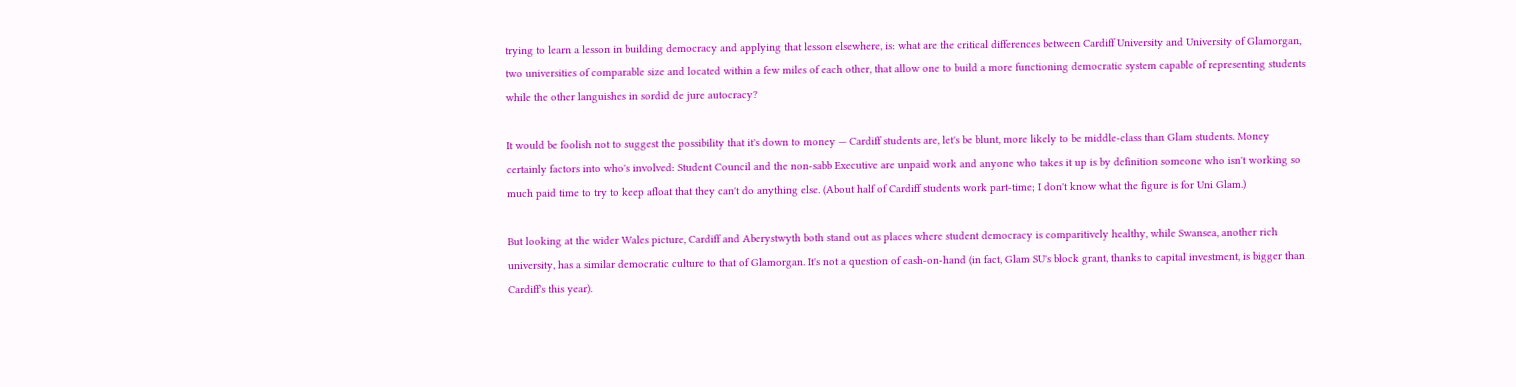trying to learn a lesson in building democracy and applying that lesson elsewhere, is: what are the critical differences between Cardiff University and University of Glamorgan, two universities of comparable size and located within a few miles of each other, that allow one to build a more functioning democratic system capable of representing students while the other languishes in sordid de jure autocracy?

It would be foolish not to suggest the possibility that it's down to money — Cardiff students are, let's be blunt, more likely to be middle-class than Glam students. Money certainly factors into who's involved: Student Council and the non-sabb Executive are unpaid work and anyone who takes it up is by definition someone who isn't working so much paid time to try to keep afloat that they can't do anything else. (About half of Cardiff students work part-time; I don't know what the figure is for Uni Glam.)

But looking at the wider Wales picture, Cardiff and Aberystwyth both stand out as places where student democracy is comparitively healthy, while Swansea, another rich university, has a similar democratic culture to that of Glamorgan. It's not a question of cash-on-hand (in fact, Glam SU's block grant, thanks to capital investment, is bigger than Cardiff's this year).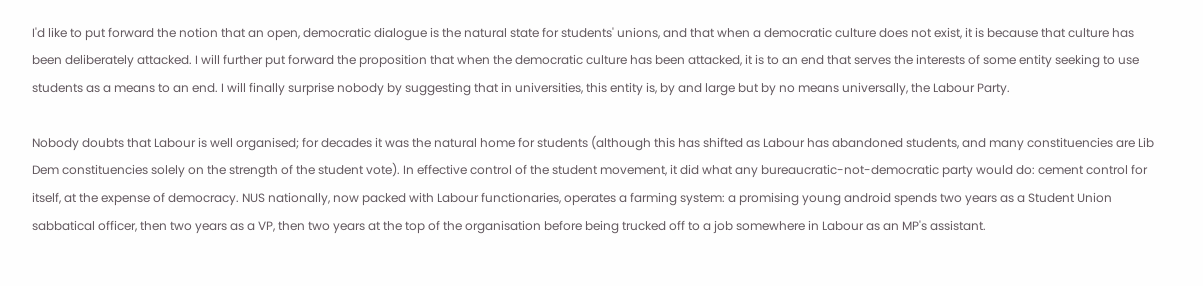I'd like to put forward the notion that an open, democratic dialogue is the natural state for students' unions, and that when a democratic culture does not exist, it is because that culture has been deliberately attacked. I will further put forward the proposition that when the democratic culture has been attacked, it is to an end that serves the interests of some entity seeking to use students as a means to an end. I will finally surprise nobody by suggesting that in universities, this entity is, by and large but by no means universally, the Labour Party.

Nobody doubts that Labour is well organised; for decades it was the natural home for students (although this has shifted as Labour has abandoned students, and many constituencies are Lib Dem constituencies solely on the strength of the student vote). In effective control of the student movement, it did what any bureaucratic-not-democratic party would do: cement control for itself, at the expense of democracy. NUS nationally, now packed with Labour functionaries, operates a farming system: a promising young android spends two years as a Student Union sabbatical officer, then two years as a VP, then two years at the top of the organisation before being trucked off to a job somewhere in Labour as an MP's assistant.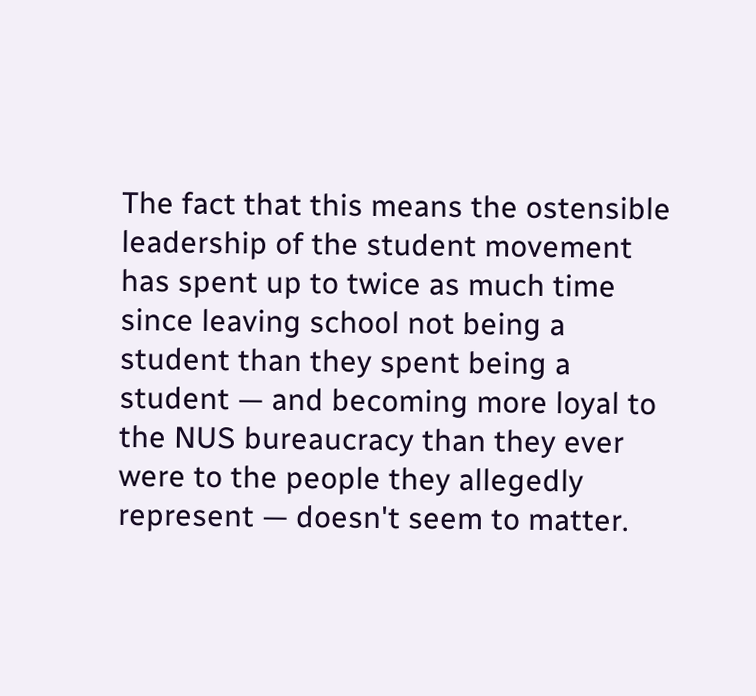The fact that this means the ostensible leadership of the student movement has spent up to twice as much time since leaving school not being a student than they spent being a student — and becoming more loyal to the NUS bureaucracy than they ever were to the people they allegedly represent — doesn't seem to matter.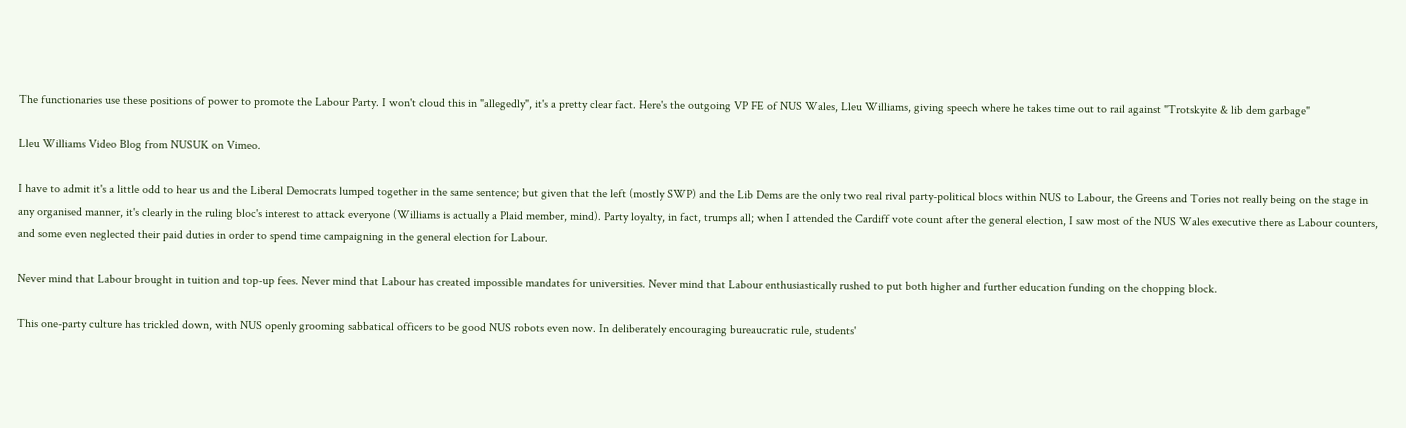The functionaries use these positions of power to promote the Labour Party. I won't cloud this in "allegedly", it's a pretty clear fact. Here's the outgoing VP FE of NUS Wales, Lleu Williams, giving speech where he takes time out to rail against "Trotskyite & lib dem garbage"

Lleu Williams Video Blog from NUSUK on Vimeo.

I have to admit it's a little odd to hear us and the Liberal Democrats lumped together in the same sentence; but given that the left (mostly SWP) and the Lib Dems are the only two real rival party-political blocs within NUS to Labour, the Greens and Tories not really being on the stage in any organised manner, it's clearly in the ruling bloc's interest to attack everyone (Williams is actually a Plaid member, mind). Party loyalty, in fact, trumps all; when I attended the Cardiff vote count after the general election, I saw most of the NUS Wales executive there as Labour counters, and some even neglected their paid duties in order to spend time campaigning in the general election for Labour.

Never mind that Labour brought in tuition and top-up fees. Never mind that Labour has created impossible mandates for universities. Never mind that Labour enthusiastically rushed to put both higher and further education funding on the chopping block.

This one-party culture has trickled down, with NUS openly grooming sabbatical officers to be good NUS robots even now. In deliberately encouraging bureaucratic rule, students'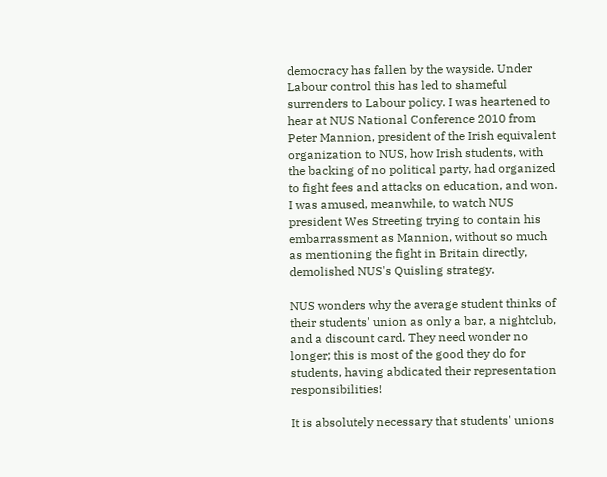democracy has fallen by the wayside. Under Labour control this has led to shameful surrenders to Labour policy. I was heartened to hear at NUS National Conference 2010 from Peter Mannion, president of the Irish equivalent organization to NUS, how Irish students, with the backing of no political party, had organized to fight fees and attacks on education, and won. I was amused, meanwhile, to watch NUS president Wes Streeting trying to contain his embarrassment as Mannion, without so much as mentioning the fight in Britain directly, demolished NUS's Quisling strategy.

NUS wonders why the average student thinks of their students' union as only a bar, a nightclub, and a discount card. They need wonder no longer; this is most of the good they do for students, having abdicated their representation responsibilities!

It is absolutely necessary that students' unions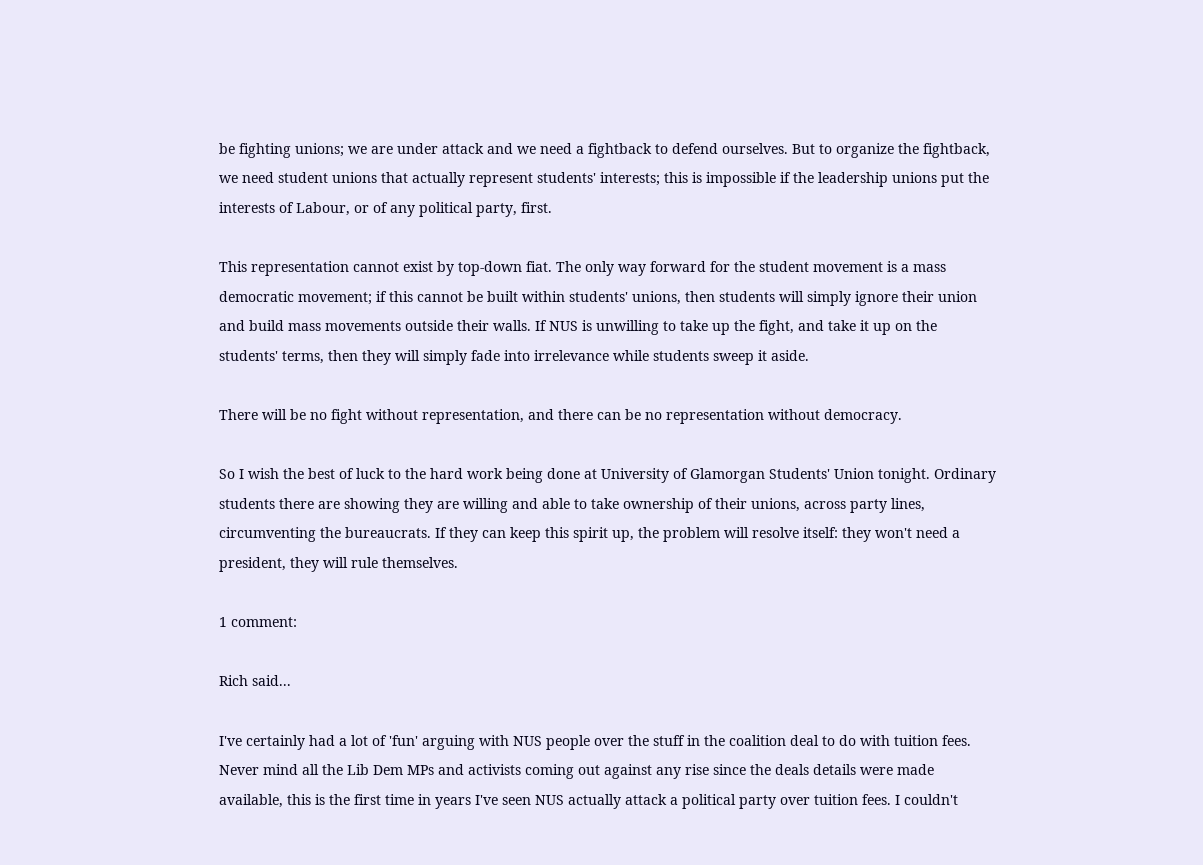be fighting unions; we are under attack and we need a fightback to defend ourselves. But to organize the fightback, we need student unions that actually represent students' interests; this is impossible if the leadership unions put the interests of Labour, or of any political party, first.

This representation cannot exist by top-down fiat. The only way forward for the student movement is a mass democratic movement; if this cannot be built within students' unions, then students will simply ignore their union and build mass movements outside their walls. If NUS is unwilling to take up the fight, and take it up on the students' terms, then they will simply fade into irrelevance while students sweep it aside.

There will be no fight without representation, and there can be no representation without democracy.

So I wish the best of luck to the hard work being done at University of Glamorgan Students' Union tonight. Ordinary students there are showing they are willing and able to take ownership of their unions, across party lines, circumventing the bureaucrats. If they can keep this spirit up, the problem will resolve itself: they won't need a president, they will rule themselves.

1 comment:

Rich said...

I've certainly had a lot of 'fun' arguing with NUS people over the stuff in the coalition deal to do with tuition fees. Never mind all the Lib Dem MPs and activists coming out against any rise since the deals details were made available, this is the first time in years I've seen NUS actually attack a political party over tuition fees. I couldn't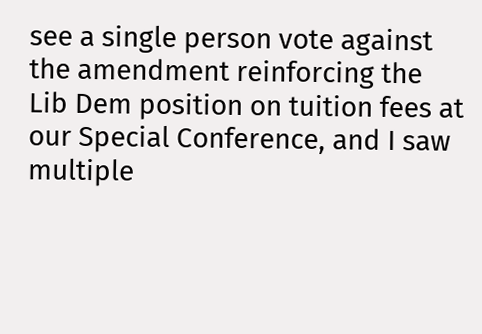see a single person vote against the amendment reinforcing the Lib Dem position on tuition fees at our Special Conference, and I saw multiple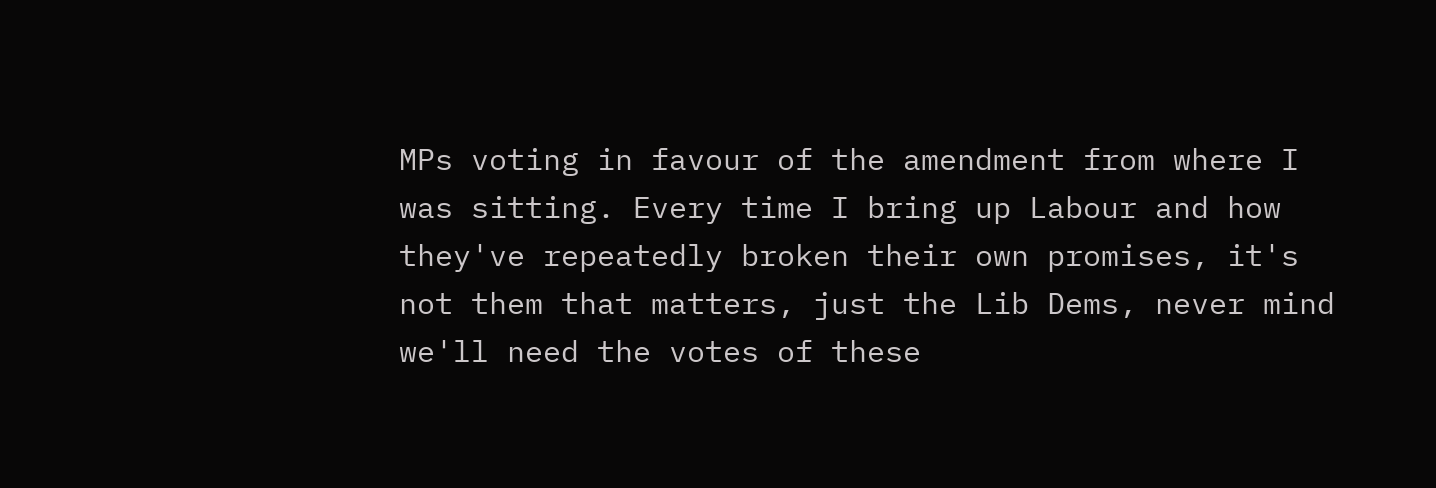MPs voting in favour of the amendment from where I was sitting. Every time I bring up Labour and how they've repeatedly broken their own promises, it's not them that matters, just the Lib Dems, never mind we'll need the votes of these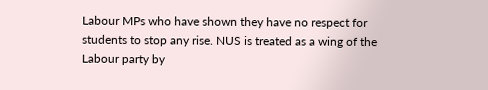Labour MPs who have shown they have no respect for students to stop any rise. NUS is treated as a wing of the Labour party by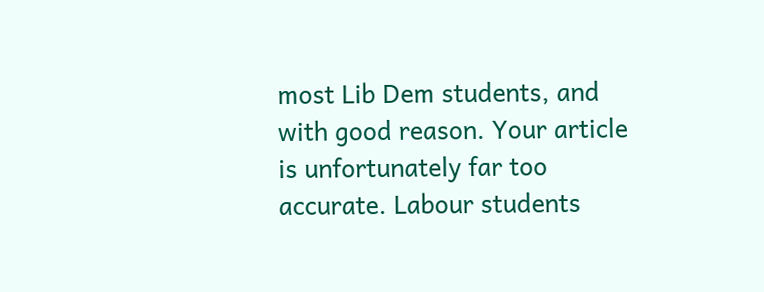most Lib Dem students, and with good reason. Your article is unfortunately far too accurate. Labour students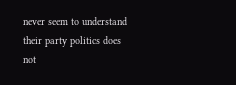never seem to understand their party politics does not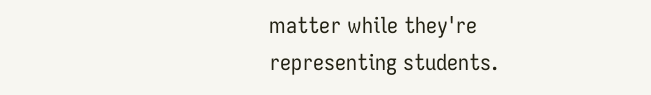matter while they're representing students.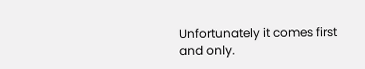Unfortunately it comes first and only.